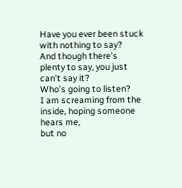Have you ever been stuck with nothing to say?
And though there’s plenty to say, you just can’t say it?
Who’s going to listen?
I am screaming from the inside, hoping someone hears me,
but no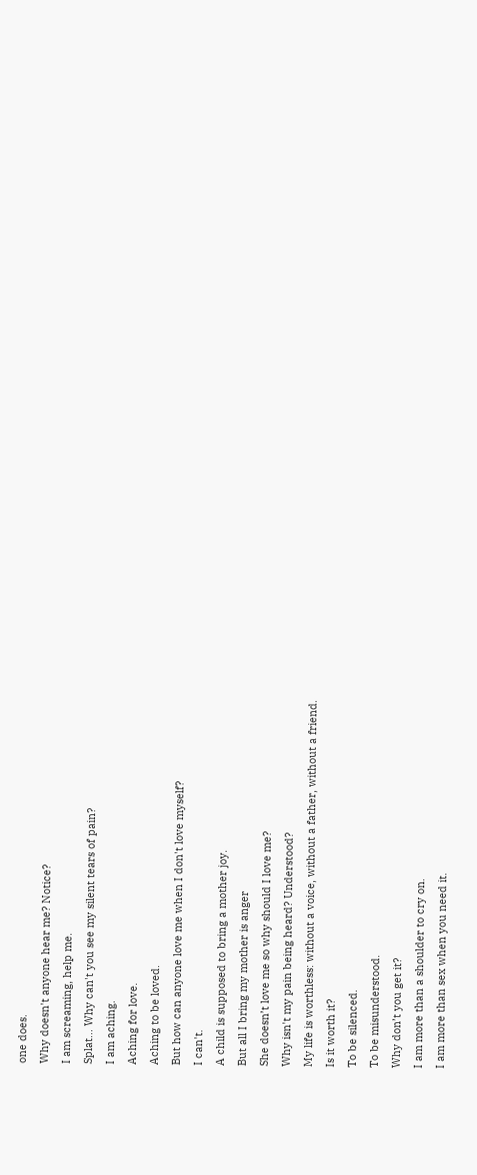one does.
Why doesn't anyone hear me? Notice?
I am screaming, help me.
Splat… Why can't you see my silent tears of pain?
I am aching.
Aching for love.
Aching to be loved.
But how can anyone love me when I don't love myself?
I can't.
A child is supposed to bring a mother joy.
But all I bring my mother is anger
She doesn’t love me so why should I love me?
Why isn't my pain being heard? Understood?
My life is worthless: without a voice, without a father, without a friend.
Is it worth it?
To be silenced.
To be misunderstood.
Why don’t you get it?
I am more than a shoulder to cry on.
I am more than sex when you need it.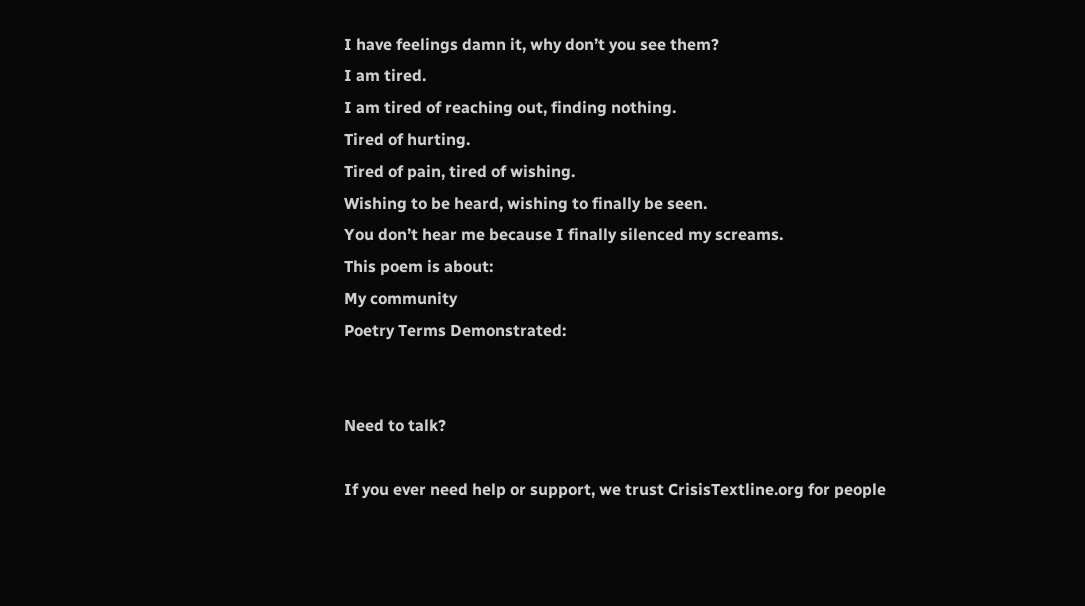I have feelings damn it, why don’t you see them?
I am tired.
I am tired of reaching out, finding nothing.
Tired of hurting.
Tired of pain, tired of wishing.
Wishing to be heard, wishing to finally be seen.
You don’t hear me because I finally silenced my screams.
This poem is about:
My community
Poetry Terms Demonstrated:


Need to talk?

If you ever need help or support, we trust CrisisTextline.org for people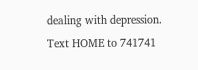dealing with depression. Text HOME to 741741